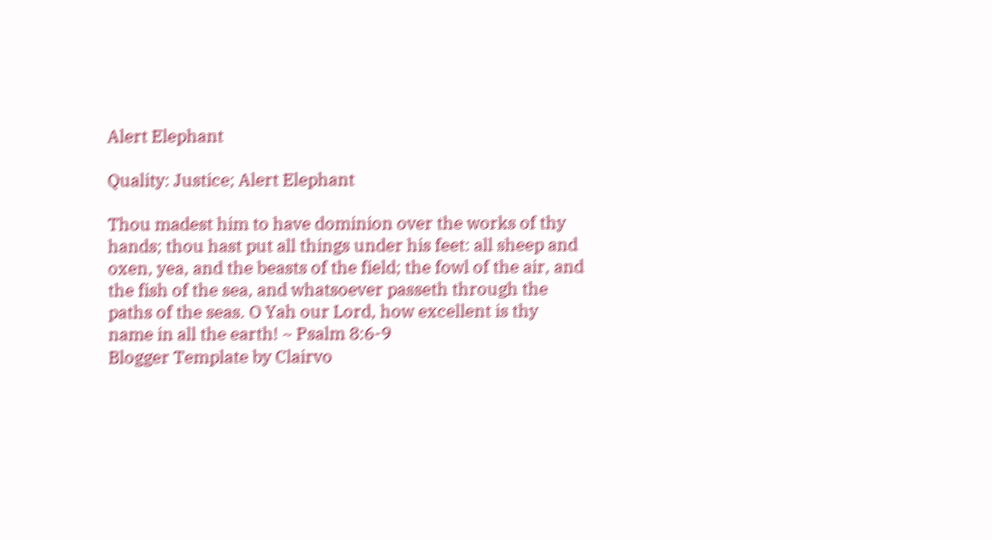Alert Elephant

Quality: Justice; Alert Elephant

Thou madest him to have dominion over the works of thy hands; thou hast put all things under his feet: all sheep and oxen, yea, and the beasts of the field; the fowl of the air, and the fish of the sea, and whatsoever passeth through the paths of the seas. O Yah our Lord, how excellent is thy name in all the earth! ~ Psalm 8:6-9
Blogger Template by Clairvo